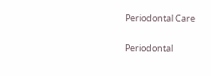Periodontal Care

Periodontal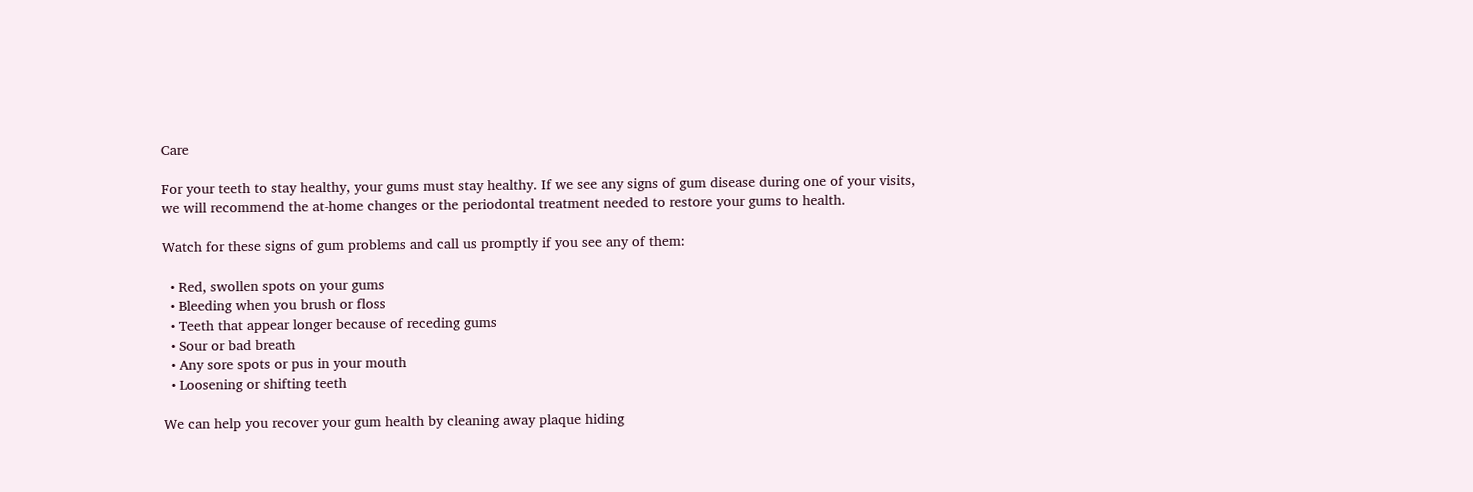Care

For your teeth to stay healthy, your gums must stay healthy. If we see any signs of gum disease during one of your visits, we will recommend the at-home changes or the periodontal treatment needed to restore your gums to health.

Watch for these signs of gum problems and call us promptly if you see any of them:

  • Red, swollen spots on your gums
  • Bleeding when you brush or floss
  • Teeth that appear longer because of receding gums
  • Sour or bad breath
  • Any sore spots or pus in your mouth
  • Loosening or shifting teeth

We can help you recover your gum health by cleaning away plaque hiding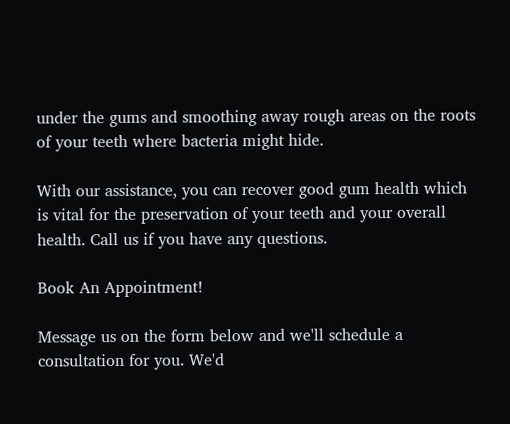under the gums and smoothing away rough areas on the roots of your teeth where bacteria might hide.

With our assistance, you can recover good gum health which is vital for the preservation of your teeth and your overall health. Call us if you have any questions.

Book An Appointment!

Message us on the form below and we'll schedule a consultation for you. We'd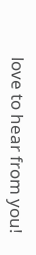love to hear from you!